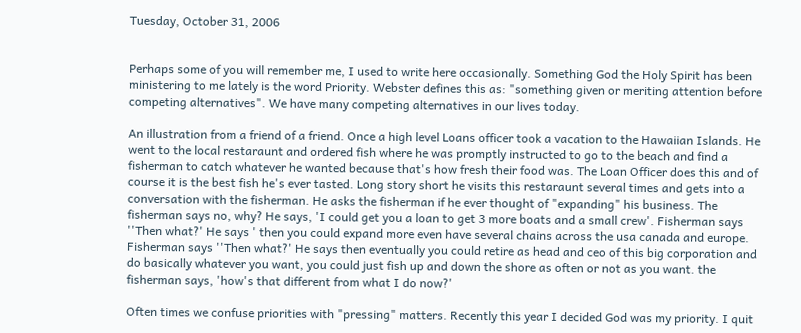Tuesday, October 31, 2006


Perhaps some of you will remember me, I used to write here occasionally. Something God the Holy Spirit has been ministering to me lately is the word Priority. Webster defines this as: "something given or meriting attention before competing alternatives". We have many competing alternatives in our lives today.

An illustration from a friend of a friend. Once a high level Loans officer took a vacation to the Hawaiian Islands. He went to the local restaraunt and ordered fish where he was promptly instructed to go to the beach and find a fisherman to catch whatever he wanted because that's how fresh their food was. The Loan Officer does this and of course it is the best fish he's ever tasted. Long story short he visits this restaraunt several times and gets into a conversation with the fisherman. He asks the fisherman if he ever thought of "expanding" his business. The fisherman says no, why? He says, 'I could get you a loan to get 3 more boats and a small crew'. Fisherman says ''Then what?' He says ' then you could expand more even have several chains across the usa canada and europe. Fisherman says ''Then what?' He says then eventually you could retire as head and ceo of this big corporation and do basically whatever you want, you could just fish up and down the shore as often or not as you want. the fisherman says, 'how's that different from what I do now?'

Often times we confuse priorities with "pressing" matters. Recently this year I decided God was my priority. I quit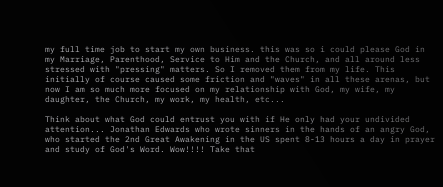my full time job to start my own business. this was so i could please God in my Marriage, Parenthood, Service to Him and the Church, and all around less stressed with "pressing" matters. So I removed them from my life. This initially of course caused some friction and "waves" in all these arenas, but now I am so much more focused on my relationship with God, my wife, my daughter, the Church, my work, my health, etc...

Think about what God could entrust you with if He only had your undivided attention... Jonathan Edwards who wrote sinners in the hands of an angry God, who started the 2nd Great Awakening in the US spent 8-13 hours a day in prayer and study of God's Word. Wow!!!! Take that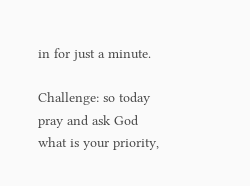in for just a minute.

Challenge: so today pray and ask God what is your priority,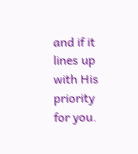and if it lines up with His priority for you.